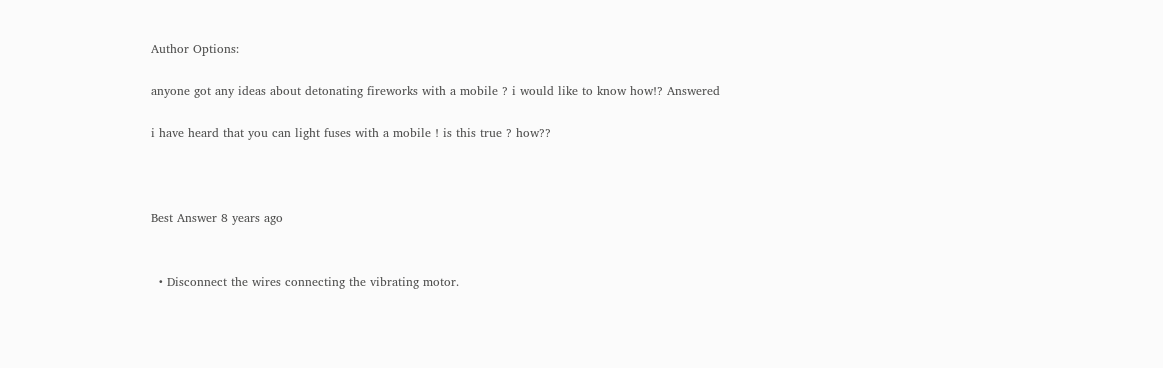Author Options:

anyone got any ideas about detonating fireworks with a mobile ? i would like to know how!? Answered

i have heard that you can light fuses with a mobile ! is this true ? how??



Best Answer 8 years ago


  • Disconnect the wires connecting the vibrating motor.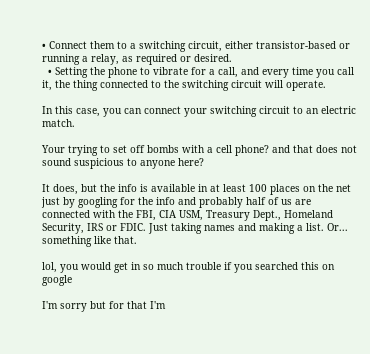• Connect them to a switching circuit, either transistor-based or running a relay, as required or desired.
  • Setting the phone to vibrate for a call, and every time you call it, the thing connected to the switching circuit will operate.

In this case, you can connect your switching circuit to an electric match.

Your trying to set off bombs with a cell phone? and that does not sound suspicious to anyone here?

It does, but the info is available in at least 100 places on the net just by googling for the info and probably half of us are connected with the FBI, CIA USM, Treasury Dept., Homeland Security, IRS or FDIC. Just taking names and making a list. Or... something like that.

lol, you would get in so much trouble if you searched this on google

I'm sorry but for that I'm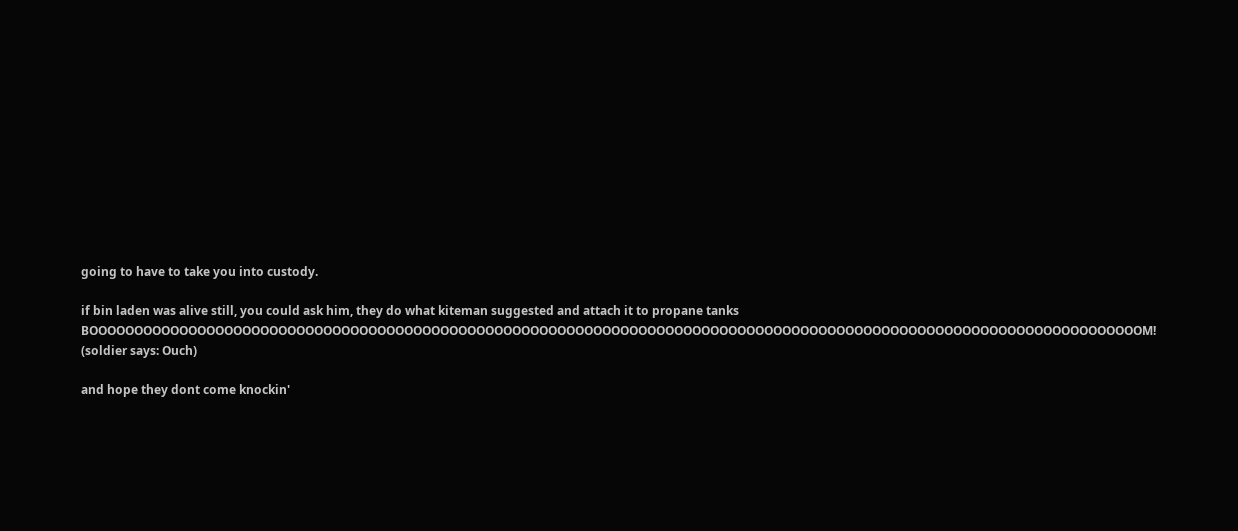going to have to take you into custody.

if bin laden was alive still, you could ask him, they do what kiteman suggested and attach it to propane tanks BOOOOOOOOOOOOOOOOOOOOOOOOOOOOOOOOOOOOOOOOOOOOOOOOOOOOOOOOOOOOOOOOOOOOOOOOOOOOOOOOOOOOOOOOOOOOOOOOOOOOOOOOOOOOOOOOOOOOOM! (soldier says: Ouch)

and hope they dont come knockin'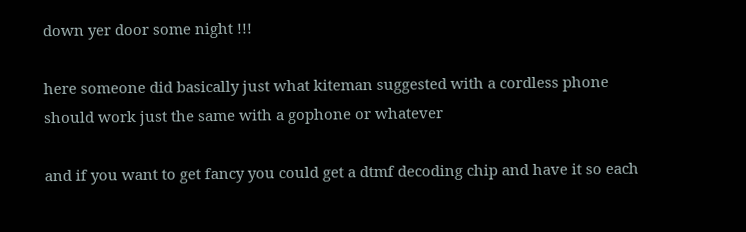down yer door some night !!!

here someone did basically just what kiteman suggested with a cordless phone
should work just the same with a gophone or whatever

and if you want to get fancy you could get a dtmf decoding chip and have it so each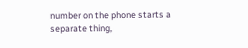number on the phone starts a separate thing,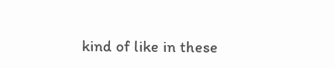kind of like in these